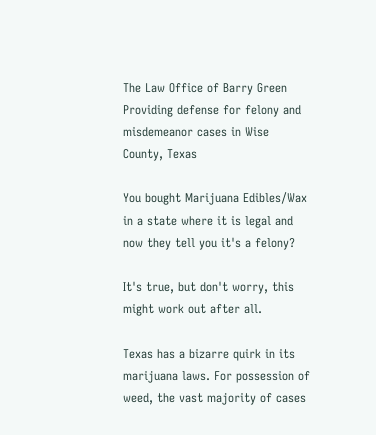The Law Office of Barry Green
Providing defense for felony and misdemeanor cases in Wise County, Texas

You bought Marijuana Edibles/Wax in a state where it is legal and now they tell you it's a felony?

It's true, but don't worry, this might work out after all.

Texas has a bizarre quirk in its marijuana laws. For possession of weed, the vast majority of cases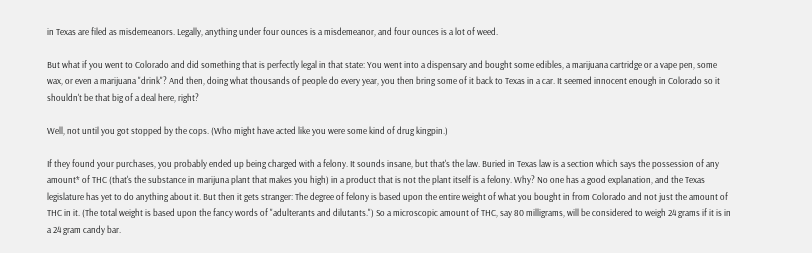in Texas are filed as misdemeanors. Legally, anything under four ounces is a misdemeanor, and four ounces is a lot of weed.

But what if you went to Colorado and did something that is perfectly legal in that state: You went into a dispensary and bought some edibles, a marijuana cartridge or a vape pen, some wax, or even a marijuana "drink"? And then, doing what thousands of people do every year, you then bring some of it back to Texas in a car. It seemed innocent enough in Colorado so it shouldn't be that big of a deal here, right?

Well, not until you got stopped by the cops. (Who might have acted like you were some kind of drug kingpin.)

If they found your purchases, you probably ended up being charged with a felony. It sounds insane, but that's the law. Buried in Texas law is a section which says the possession of any amount* of THC (that's the substance in marijuna plant that makes you high) in a product that is not the plant itself is a felony. Why? No one has a good explanation, and the Texas legislature has yet to do anything about it. But then it gets stranger: The degree of felony is based upon the entire weight of what you bought in from Colorado and not just the amount of THC in it. (The total weight is based upon the fancy words of "adulterants and dilutants.") So a microscopic amount of THC, say 80 milligrams, will be considered to weigh 24 grams if it is in a 24 gram candy bar.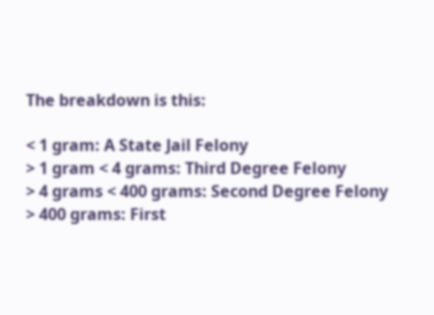The breakdown is this:

< 1 gram: A State Jail Felony
> 1 gram < 4 grams: Third Degree Felony
> 4 grams < 400 grams: Second Degree Felony
> 400 grams: First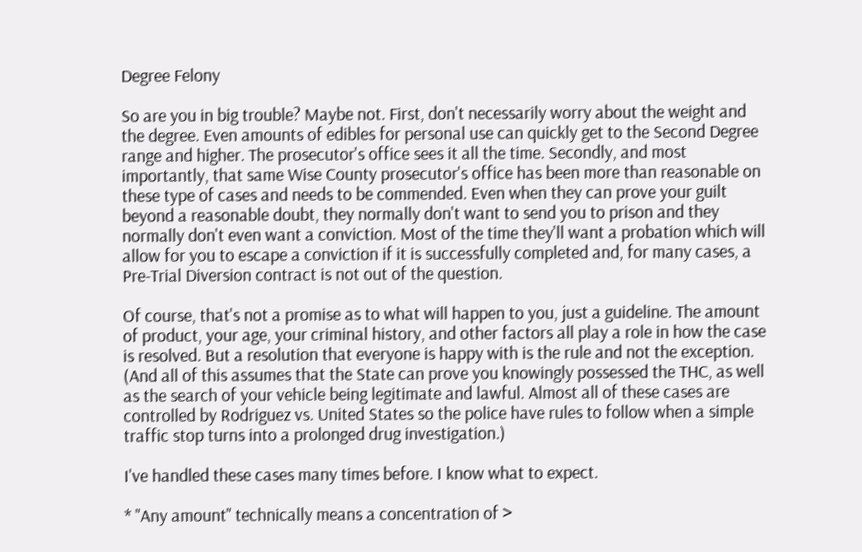Degree Felony

So are you in big trouble? Maybe not. First, don't necessarily worry about the weight and the degree. Even amounts of edibles for personal use can quickly get to the Second Degree range and higher. The prosecutor's office sees it all the time. Secondly, and most importantly, that same Wise County prosecutor's office has been more than reasonable on these type of cases and needs to be commended. Even when they can prove your guilt beyond a reasonable doubt, they normally don't want to send you to prison and they normally don't even want a conviction. Most of the time they'll want a probation which will allow for you to escape a conviction if it is successfully completed and, for many cases, a Pre-Trial Diversion contract is not out of the question.

Of course, that's not a promise as to what will happen to you, just a guideline. The amount of product, your age, your criminal history, and other factors all play a role in how the case is resolved. But a resolution that everyone is happy with is the rule and not the exception. (And all of this assumes that the State can prove you knowingly possessed the THC, as well as the search of your vehicle being legitimate and lawful. Almost all of these cases are controlled by Rodriguez vs. United States so the police have rules to follow when a simple traffic stop turns into a prolonged drug investigation.)

I've handled these cases many times before. I know what to expect.

* "Any amount" technically means a concentration of >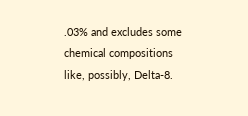.03% and excludes some chemical compositions like, possibly, Delta-8.